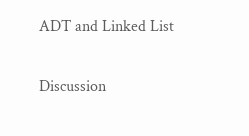ADT and Linked List

Discussion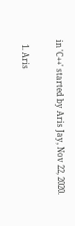in 'C++' started by Aris Jay, Nov 22, 2020.

  1. Aris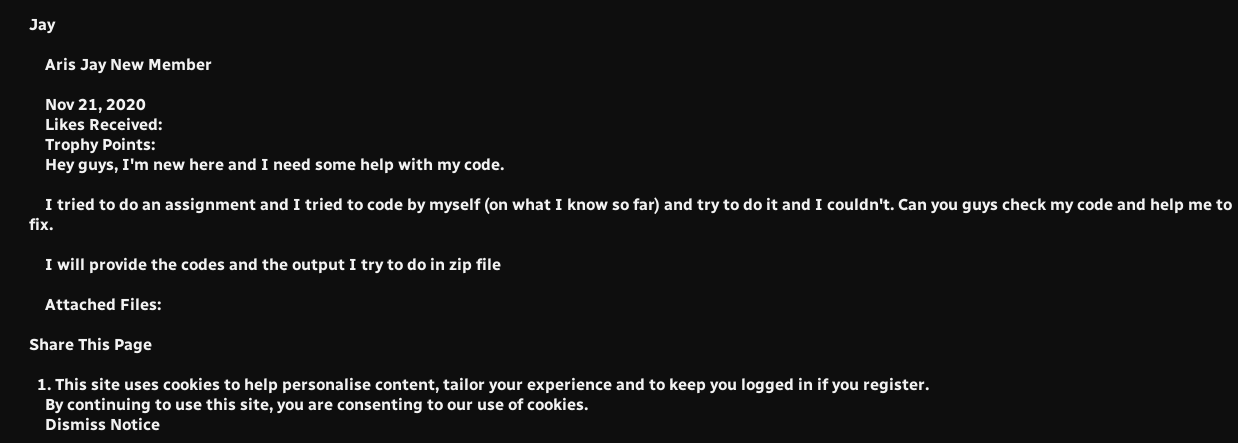Jay

    Aris Jay New Member

    Nov 21, 2020
    Likes Received:
    Trophy Points:
    Hey guys, I'm new here and I need some help with my code.

    I tried to do an assignment and I tried to code by myself (on what I know so far) and try to do it and I couldn't. Can you guys check my code and help me to fix.

    I will provide the codes and the output I try to do in zip file

    Attached Files:

Share This Page

  1. This site uses cookies to help personalise content, tailor your experience and to keep you logged in if you register.
    By continuing to use this site, you are consenting to our use of cookies.
    Dismiss Notice